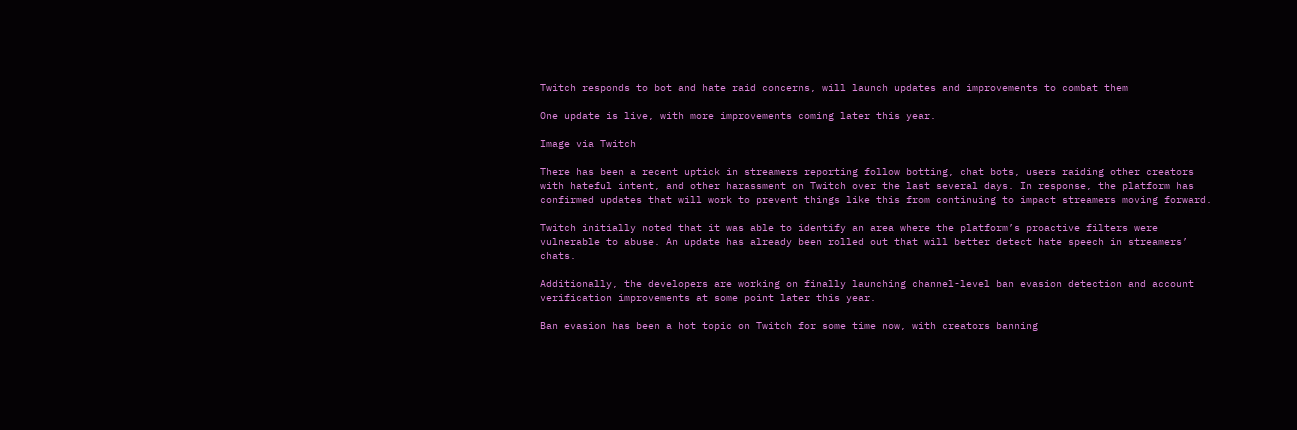Twitch responds to bot and hate raid concerns, will launch updates and improvements to combat them

One update is live, with more improvements coming later this year.

Image via Twitch

There has been a recent uptick in streamers reporting follow botting, chat bots, users raiding other creators with hateful intent, and other harassment on Twitch over the last several days. In response, the platform has confirmed updates that will work to prevent things like this from continuing to impact streamers moving forward.

Twitch initially noted that it was able to identify an area where the platform’s proactive filters were vulnerable to abuse. An update has already been rolled out that will better detect hate speech in streamers’ chats.

Additionally, the developers are working on finally launching channel-level ban evasion detection and account verification improvements at some point later this year.

Ban evasion has been a hot topic on Twitch for some time now, with creators banning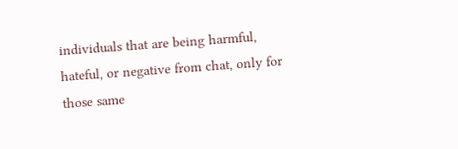individuals that are being harmful, hateful, or negative from chat, only for those same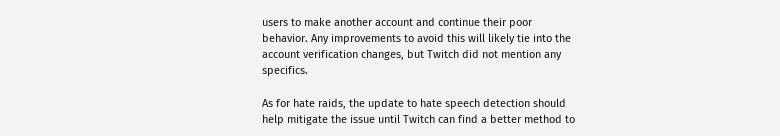users to make another account and continue their poor behavior. Any improvements to avoid this will likely tie into the account verification changes, but Twitch did not mention any specifics.

As for hate raids, the update to hate speech detection should help mitigate the issue until Twitch can find a better method to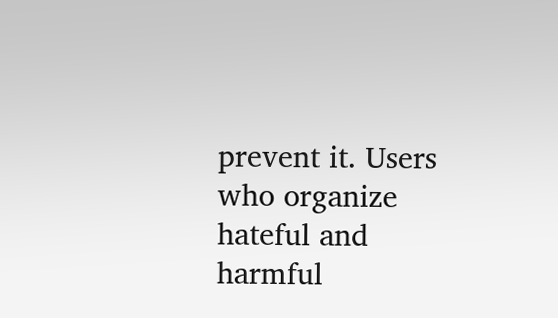prevent it. Users who organize hateful and harmful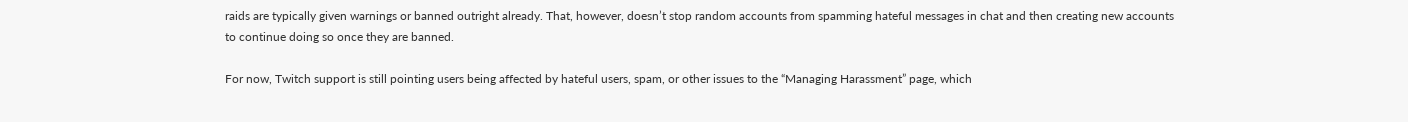raids are typically given warnings or banned outright already. That, however, doesn’t stop random accounts from spamming hateful messages in chat and then creating new accounts to continue doing so once they are banned.

For now, Twitch support is still pointing users being affected by hateful users, spam, or other issues to the “Managing Harassment” page, which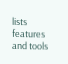lists features and tools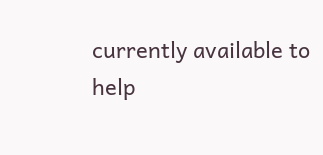currently available to help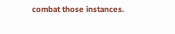combat those instances.